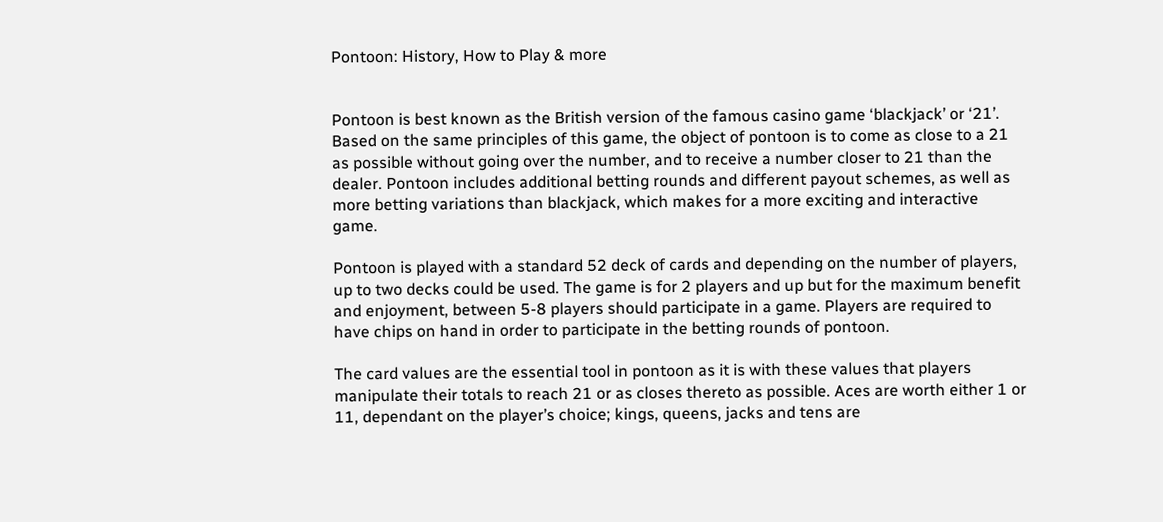Pontoon: History, How to Play & more


Pontoon is best known as the British version of the famous casino game ‘blackjack’ or ‘21’. Based on the same principles of this game, the object of pontoon is to come as close to a 21 as possible without going over the number, and to receive a number closer to 21 than the dealer. Pontoon includes additional betting rounds and different payout schemes, as well as more betting variations than blackjack, which makes for a more exciting and interactive game.

Pontoon is played with a standard 52 deck of cards and depending on the number of players, up to two decks could be used. The game is for 2 players and up but for the maximum benefit and enjoyment, between 5-8 players should participate in a game. Players are required to have chips on hand in order to participate in the betting rounds of pontoon.

The card values are the essential tool in pontoon as it is with these values that players manipulate their totals to reach 21 or as closes thereto as possible. Aces are worth either 1 or 11, dependant on the player’s choice; kings, queens, jacks and tens are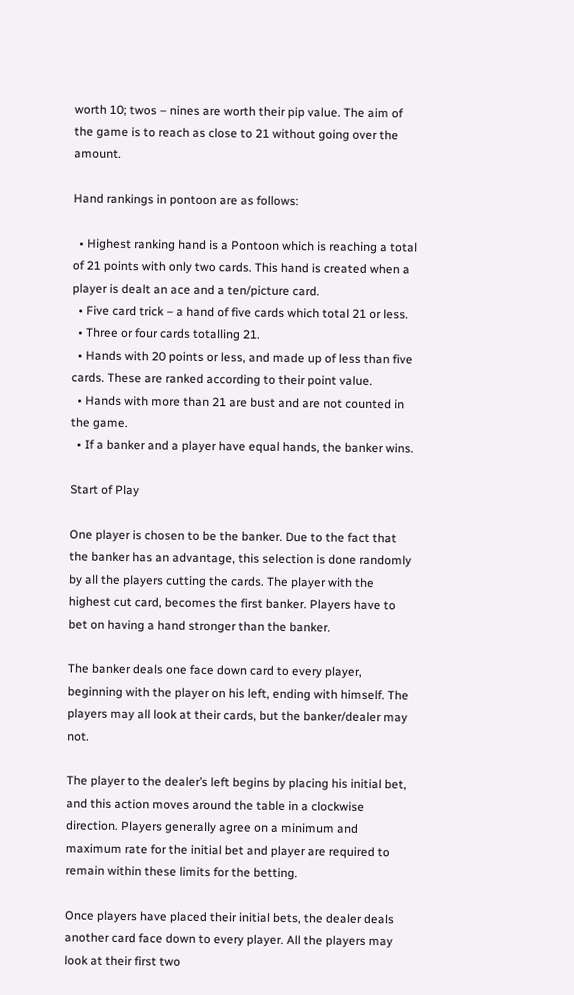worth 10; twos – nines are worth their pip value. The aim of the game is to reach as close to 21 without going over the amount.

Hand rankings in pontoon are as follows:

  • Highest ranking hand is a Pontoon which is reaching a total of 21 points with only two cards. This hand is created when a player is dealt an ace and a ten/picture card.
  • Five card trick – a hand of five cards which total 21 or less.
  • Three or four cards totalling 21.
  • Hands with 20 points or less, and made up of less than five cards. These are ranked according to their point value.
  • Hands with more than 21 are bust and are not counted in the game.
  • If a banker and a player have equal hands, the banker wins.

Start of Play

One player is chosen to be the banker. Due to the fact that the banker has an advantage, this selection is done randomly by all the players cutting the cards. The player with the highest cut card, becomes the first banker. Players have to bet on having a hand stronger than the banker.

The banker deals one face down card to every player, beginning with the player on his left, ending with himself. The players may all look at their cards, but the banker/dealer may not.

The player to the dealer’s left begins by placing his initial bet, and this action moves around the table in a clockwise direction. Players generally agree on a minimum and maximum rate for the initial bet and player are required to remain within these limits for the betting.

Once players have placed their initial bets, the dealer deals another card face down to every player. All the players may look at their first two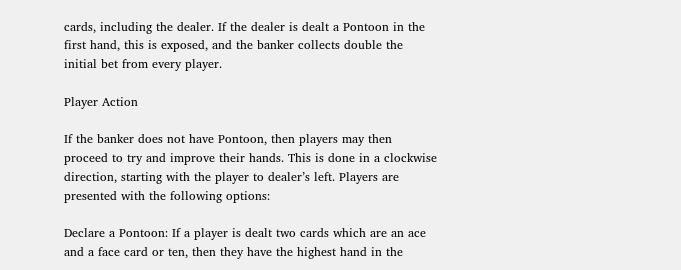cards, including the dealer. If the dealer is dealt a Pontoon in the first hand, this is exposed, and the banker collects double the initial bet from every player.

Player Action

If the banker does not have Pontoon, then players may then proceed to try and improve their hands. This is done in a clockwise direction, starting with the player to dealer’s left. Players are presented with the following options:

Declare a Pontoon: If a player is dealt two cards which are an ace and a face card or ten, then they have the highest hand in the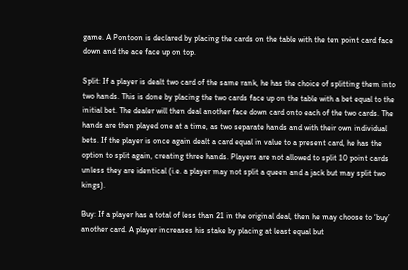game. A Pontoon is declared by placing the cards on the table with the ten point card face down and the ace face up on top.

Split: If a player is dealt two card of the same rank, he has the choice of splitting them into two hands. This is done by placing the two cards face up on the table with a bet equal to the initial bet. The dealer will then deal another face down card onto each of the two cards. The hands are then played one at a time, as two separate hands and with their own individual bets. If the player is once again dealt a card equal in value to a present card, he has the option to split again, creating three hands. Players are not allowed to split 10 point cards unless they are identical (i.e. a player may not split a queen and a jack but may split two kings).

Buy: If a player has a total of less than 21 in the original deal, then he may choose to ‘buy’ another card. A player increases his stake by placing at least equal but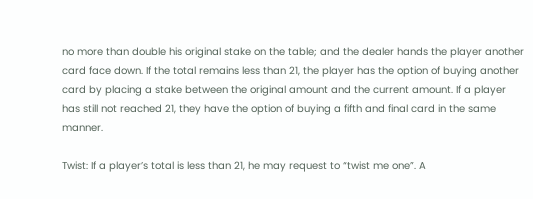no more than double his original stake on the table; and the dealer hands the player another card face down. If the total remains less than 21, the player has the option of buying another card by placing a stake between the original amount and the current amount. If a player has still not reached 21, they have the option of buying a fifth and final card in the same manner.

Twist: If a player’s total is less than 21, he may request to “twist me one”. A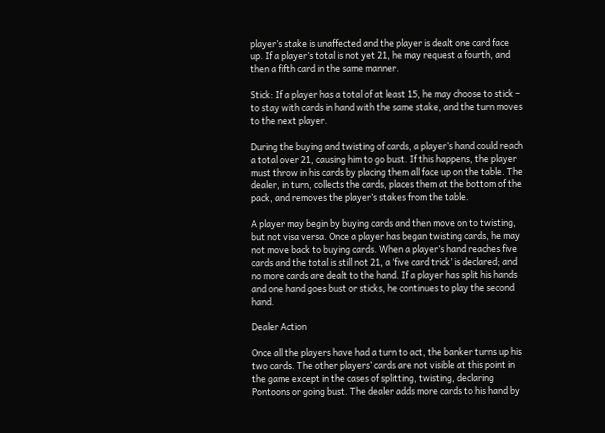player’s stake is unaffected and the player is dealt one card face up. If a player’s total is not yet 21, he may request a fourth, and then a fifth card in the same manner.

Stick: If a player has a total of at least 15, he may choose to stick – to stay with cards in hand with the same stake, and the turn moves to the next player.

During the buying and twisting of cards, a player’s hand could reach a total over 21, causing him to go bust. If this happens, the player must throw in his cards by placing them all face up on the table. The dealer, in turn, collects the cards, places them at the bottom of the pack, and removes the player’s stakes from the table.

A player may begin by buying cards and then move on to twisting, but not visa versa. Once a player has began twisting cards, he may not move back to buying cards. When a player’s hand reaches five cards and the total is still not 21, a ‘five card trick’ is declared; and no more cards are dealt to the hand. If a player has split his hands and one hand goes bust or sticks, he continues to play the second hand.

Dealer Action

Once all the players have had a turn to act, the banker turns up his two cards. The other players’ cards are not visible at this point in the game except in the cases of splitting, twisting, declaring Pontoons or going bust. The dealer adds more cards to his hand by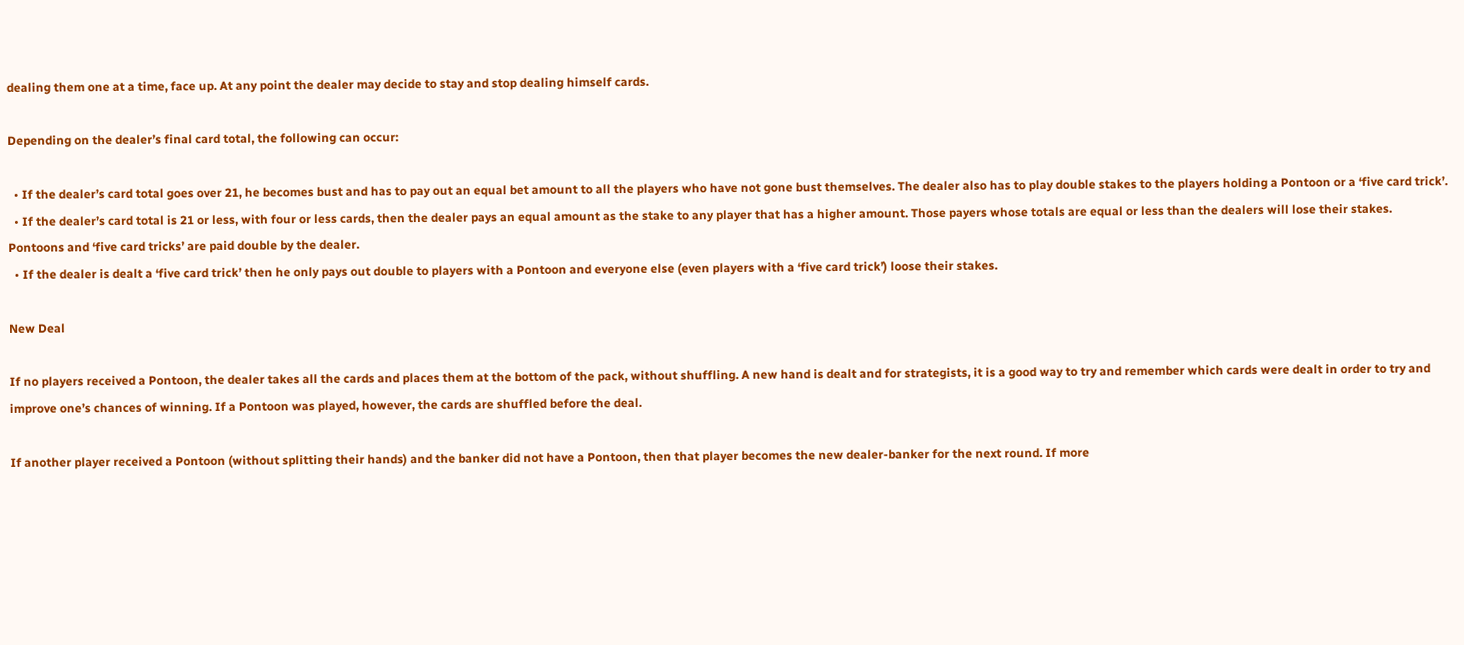dealing them one at a time, face up. At any point the dealer may decide to stay and stop dealing himself cards.

Depending on the dealer’s final card total, the following can occur:

  • If the dealer’s card total goes over 21, he becomes bust and has to pay out an equal bet amount to all the players who have not gone bust themselves. The dealer also has to play double stakes to the players holding a Pontoon or a ‘five card trick’.
  • If the dealer’s card total is 21 or less, with four or less cards, then the dealer pays an equal amount as the stake to any player that has a higher amount. Those payers whose totals are equal or less than the dealers will lose their stakes. Pontoons and ‘five card tricks’ are paid double by the dealer.
  • If the dealer is dealt a ‘five card trick’ then he only pays out double to players with a Pontoon and everyone else (even players with a ‘five card trick’) loose their stakes.

New Deal

If no players received a Pontoon, the dealer takes all the cards and places them at the bottom of the pack, without shuffling. A new hand is dealt and for strategists, it is a good way to try and remember which cards were dealt in order to try and improve one’s chances of winning. If a Pontoon was played, however, the cards are shuffled before the deal.

If another player received a Pontoon (without splitting their hands) and the banker did not have a Pontoon, then that player becomes the new dealer-banker for the next round. If more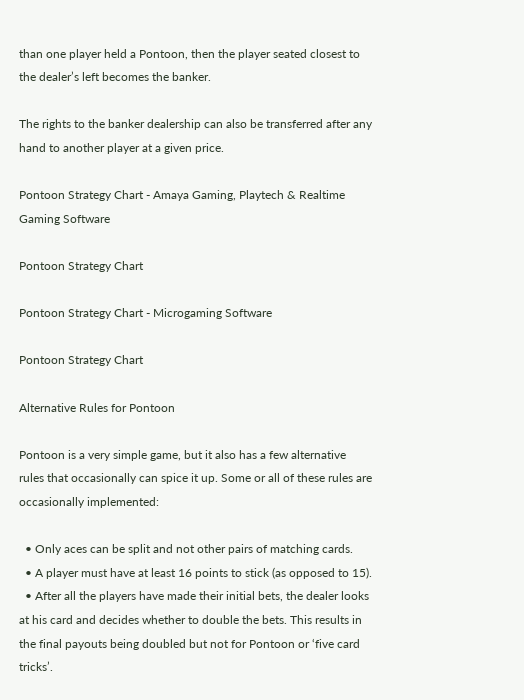than one player held a Pontoon, then the player seated closest to the dealer’s left becomes the banker.

The rights to the banker dealership can also be transferred after any hand to another player at a given price.

Pontoon Strategy Chart - Amaya Gaming, Playtech & Realtime Gaming Software

Pontoon Strategy Chart

Pontoon Strategy Chart - Microgaming Software

Pontoon Strategy Chart

Alternative Rules for Pontoon

Pontoon is a very simple game, but it also has a few alternative rules that occasionally can spice it up. Some or all of these rules are occasionally implemented:

  • Only aces can be split and not other pairs of matching cards.
  • A player must have at least 16 points to stick (as opposed to 15).
  • After all the players have made their initial bets, the dealer looks at his card and decides whether to double the bets. This results in the final payouts being doubled but not for Pontoon or ‘five card tricks’.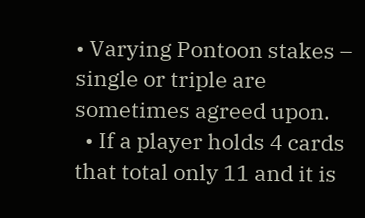• Varying Pontoon stakes – single or triple are sometimes agreed upon.
  • If a player holds 4 cards that total only 11 and it is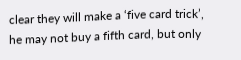clear they will make a ‘five card trick’, he may not buy a fifth card, but only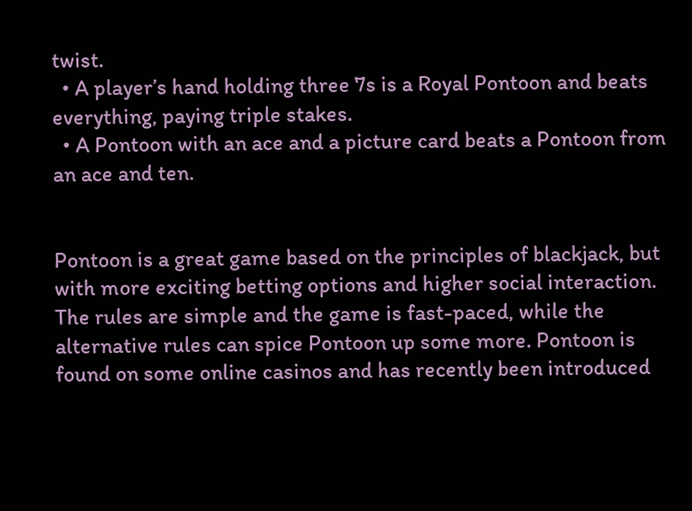twist.
  • A player’s hand holding three 7s is a Royal Pontoon and beats everything, paying triple stakes.
  • A Pontoon with an ace and a picture card beats a Pontoon from an ace and ten.


Pontoon is a great game based on the principles of blackjack, but with more exciting betting options and higher social interaction. The rules are simple and the game is fast-paced, while the alternative rules can spice Pontoon up some more. Pontoon is found on some online casinos and has recently been introduced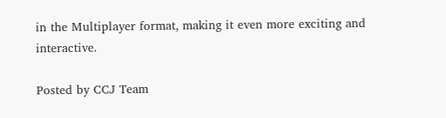in the Multiplayer format, making it even more exciting and interactive.

Posted by CCJ Team